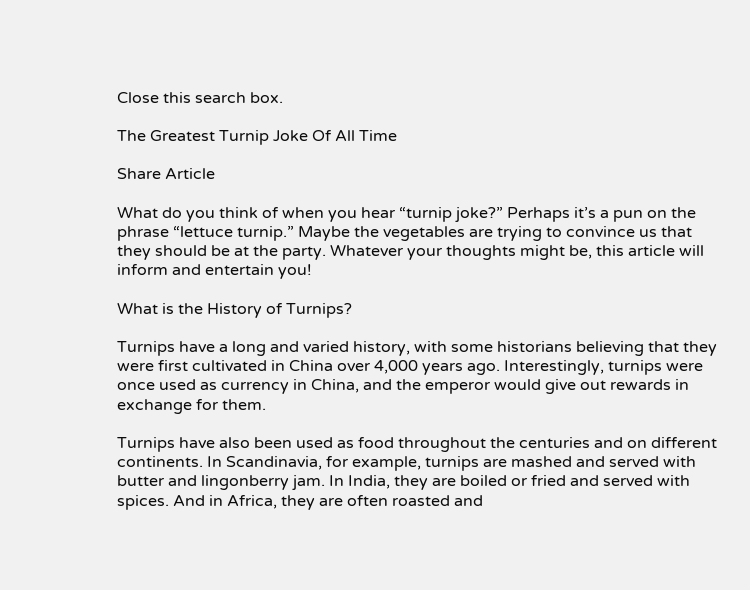Close this search box.

The Greatest Turnip Joke Of All Time

Share Article

What do you think of when you hear “turnip joke?” Perhaps it’s a pun on the phrase “lettuce turnip.” Maybe the vegetables are trying to convince us that they should be at the party. Whatever your thoughts might be, this article will inform and entertain you!

What is the History of Turnips?

Turnips have a long and varied history, with some historians believing that they were first cultivated in China over 4,000 years ago. Interestingly, turnips were once used as currency in China, and the emperor would give out rewards in exchange for them.

Turnips have also been used as food throughout the centuries and on different continents. In Scandinavia, for example, turnips are mashed and served with butter and lingonberry jam. In India, they are boiled or fried and served with spices. And in Africa, they are often roasted and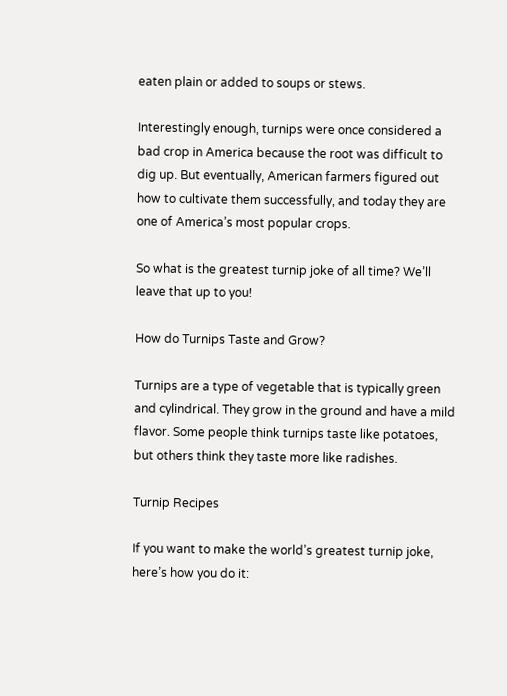eaten plain or added to soups or stews.

Interestingly enough, turnips were once considered a bad crop in America because the root was difficult to dig up. But eventually, American farmers figured out how to cultivate them successfully, and today they are one of America’s most popular crops.

So what is the greatest turnip joke of all time? We’ll leave that up to you!

How do Turnips Taste and Grow?

Turnips are a type of vegetable that is typically green and cylindrical. They grow in the ground and have a mild flavor. Some people think turnips taste like potatoes, but others think they taste more like radishes.

Turnip Recipes

If you want to make the world’s greatest turnip joke, here’s how you do it: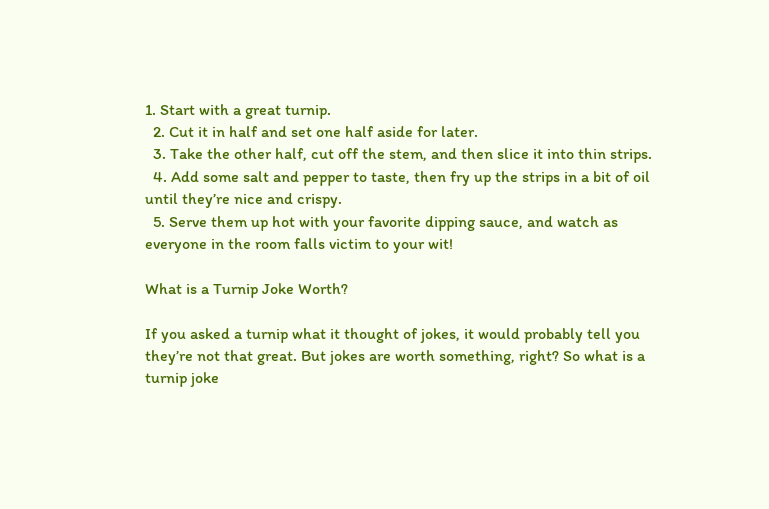1. Start with a great turnip.
  2. Cut it in half and set one half aside for later.
  3. Take the other half, cut off the stem, and then slice it into thin strips.
  4. Add some salt and pepper to taste, then fry up the strips in a bit of oil until they’re nice and crispy.
  5. Serve them up hot with your favorite dipping sauce, and watch as everyone in the room falls victim to your wit!

What is a Turnip Joke Worth?

If you asked a turnip what it thought of jokes, it would probably tell you they’re not that great. But jokes are worth something, right? So what is a turnip joke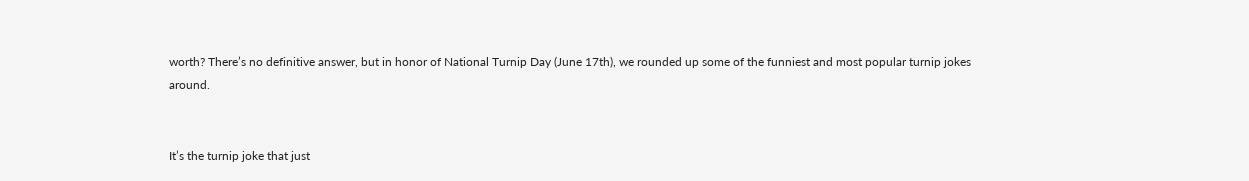worth? There’s no definitive answer, but in honor of National Turnip Day (June 17th), we rounded up some of the funniest and most popular turnip jokes around.


It’s the turnip joke that just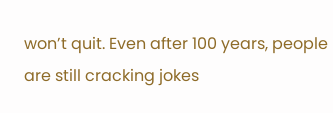won’t quit. Even after 100 years, people are still cracking jokes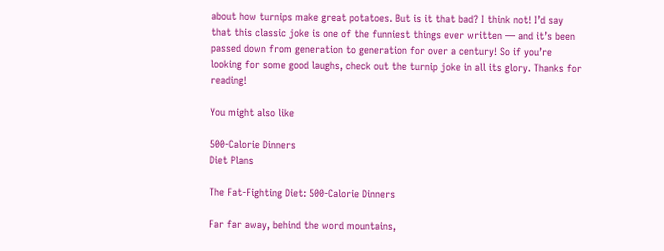about how turnips make great potatoes. But is it that bad? I think not! I’d say that this classic joke is one of the funniest things ever written — and it’s been passed down from generation to generation for over a century! So if you’re looking for some good laughs, check out the turnip joke in all its glory. Thanks for reading!

You might also like

500-Calorie Dinners
Diet Plans

The Fat-Fighting Diet: 500-Calorie Dinners

Far far away, behind the word mountains,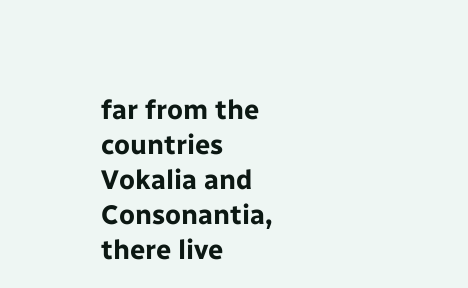far from the countries Vokalia and Consonantia, there live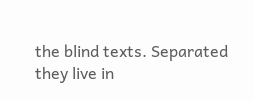the blind texts. Separated they live in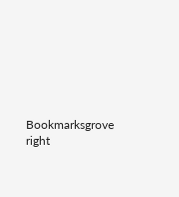Bookmarksgrove right